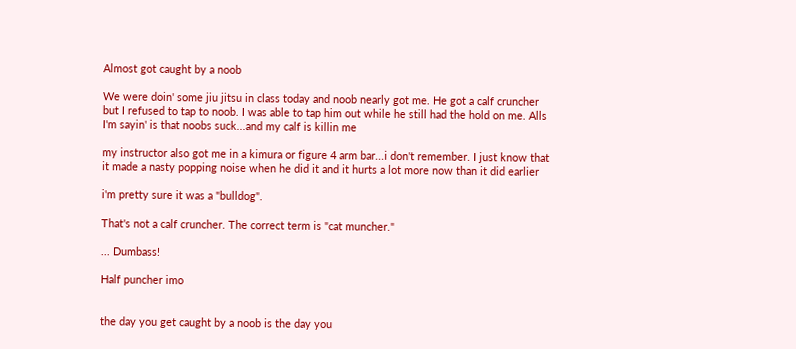Almost got caught by a noob

We were doin' some jiu jitsu in class today and noob nearly got me. He got a calf cruncher but I refused to tap to noob. I was able to tap him out while he still had the hold on me. Alls I'm sayin' is that noobs suck...and my calf is killin me

my instructor also got me in a kimura or figure 4 arm bar...i don't remember. I just know that it made a nasty popping noise when he did it and it hurts a lot more now than it did earlier

i'm pretty sure it was a "bulldog".

That's not a calf cruncher. The correct term is "cat muncher."

... Dumbass!

Half puncher imo


the day you get caught by a noob is the day you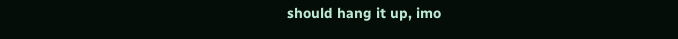should hang it up, imo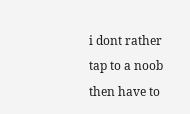i dont rather tap to a noob then have to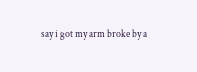say i got my arm broke by a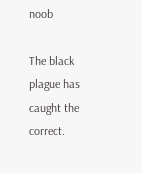noob

The black plague has caught the correct.